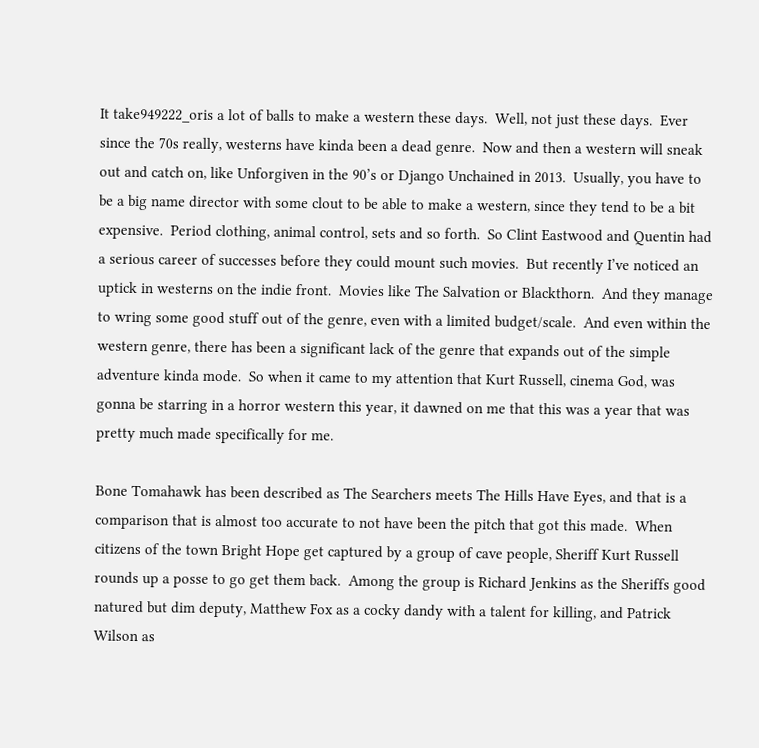It take949222_oris a lot of balls to make a western these days.  Well, not just these days.  Ever since the 70s really, westerns have kinda been a dead genre.  Now and then a western will sneak out and catch on, like Unforgiven in the 90’s or Django Unchained in 2013.  Usually, you have to be a big name director with some clout to be able to make a western, since they tend to be a bit expensive.  Period clothing, animal control, sets and so forth.  So Clint Eastwood and Quentin had a serious career of successes before they could mount such movies.  But recently I’ve noticed an uptick in westerns on the indie front.  Movies like The Salvation or Blackthorn.  And they manage to wring some good stuff out of the genre, even with a limited budget/scale.  And even within the western genre, there has been a significant lack of the genre that expands out of the simple adventure kinda mode.  So when it came to my attention that Kurt Russell, cinema God, was gonna be starring in a horror western this year, it dawned on me that this was a year that was pretty much made specifically for me.

Bone Tomahawk has been described as The Searchers meets The Hills Have Eyes, and that is a comparison that is almost too accurate to not have been the pitch that got this made.  When citizens of the town Bright Hope get captured by a group of cave people, Sheriff Kurt Russell rounds up a posse to go get them back.  Among the group is Richard Jenkins as the Sheriffs good natured but dim deputy, Matthew Fox as a cocky dandy with a talent for killing, and Patrick Wilson as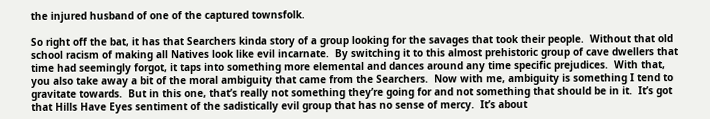the injured husband of one of the captured townsfolk.

So right off the bat, it has that Searchers kinda story of a group looking for the savages that took their people.  Without that old school racism of making all Natives look like evil incarnate.  By switching it to this almost prehistoric group of cave dwellers that time had seemingly forgot, it taps into something more elemental and dances around any time specific prejudices.  With that, you also take away a bit of the moral ambiguity that came from the Searchers.  Now with me, ambiguity is something I tend to gravitate towards.  But in this one, that’s really not something they’re going for and not something that should be in it.  It’s got that Hills Have Eyes sentiment of the sadistically evil group that has no sense of mercy.  It’s about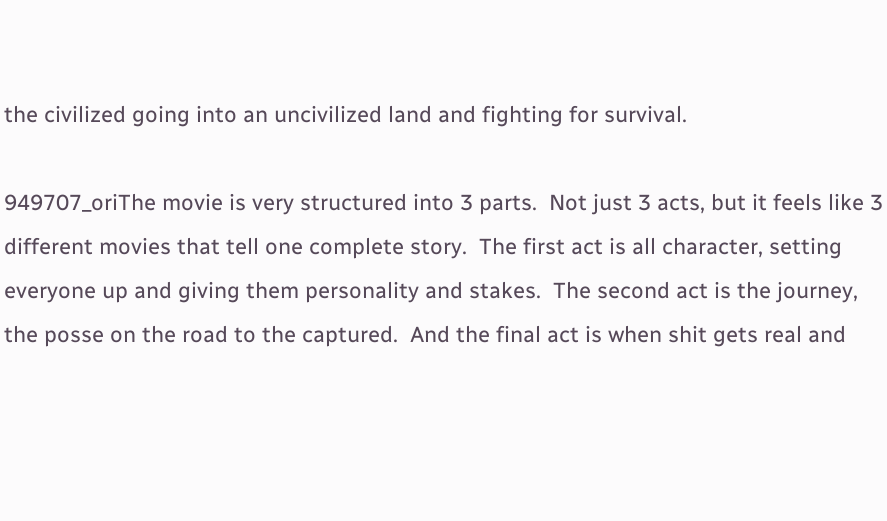the civilized going into an uncivilized land and fighting for survival.

949707_oriThe movie is very structured into 3 parts.  Not just 3 acts, but it feels like 3 different movies that tell one complete story.  The first act is all character, setting everyone up and giving them personality and stakes.  The second act is the journey, the posse on the road to the captured.  And the final act is when shit gets real and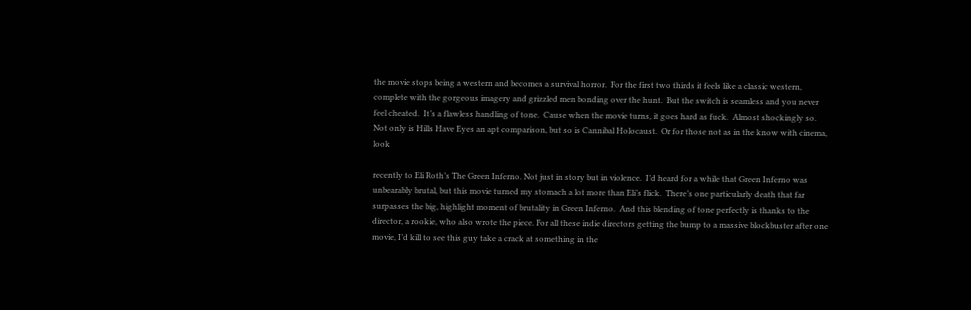the movie stops being a western and becomes a survival horror.  For the first two thirds it feels like a classic western, complete with the gorgeous imagery and grizzled men bonding over the hunt.  But the switch is seamless and you never feel cheated.  It’s a flawless handling of tone.  Cause when the movie turns, it goes hard as fuck.  Almost shockingly so.  Not only is Hills Have Eyes an apt comparison, but so is Cannibal Holocaust.  Or for those not as in the know with cinema, look

recently to Eli Roth’s The Green Inferno. Not just in story but in violence.  I’d heard for a while that Green Inferno was unbearably brutal, but this movie turned my stomach a lot more than Eli’s flick.  There’s one particularly death that far surpasses the big, highlight moment of brutality in Green Inferno.  And this blending of tone perfectly is thanks to the director, a rookie, who also wrote the piece. For all these indie directors getting the bump to a massive blockbuster after one movie, I’d kill to see this guy take a crack at something in the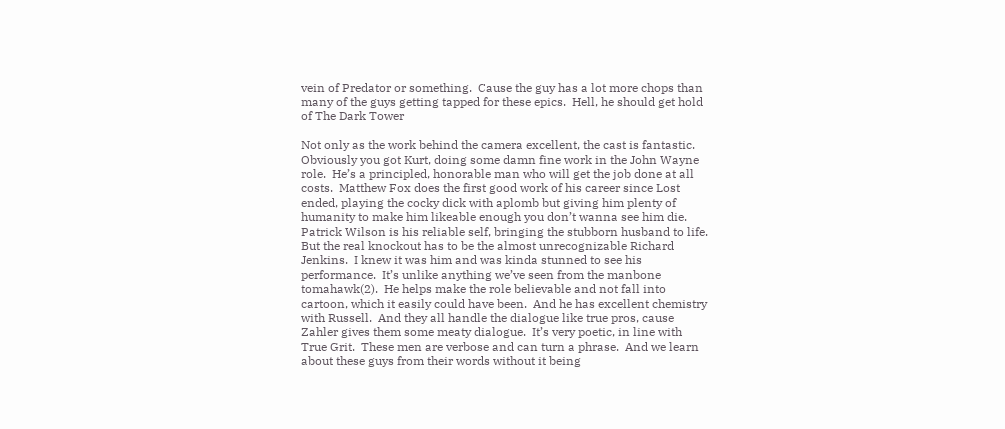vein of Predator or something.  Cause the guy has a lot more chops than many of the guys getting tapped for these epics.  Hell, he should get hold of The Dark Tower

Not only as the work behind the camera excellent, the cast is fantastic.  Obviously you got Kurt, doing some damn fine work in the John Wayne role.  He’s a principled, honorable man who will get the job done at all costs.  Matthew Fox does the first good work of his career since Lost ended, playing the cocky dick with aplomb but giving him plenty of humanity to make him likeable enough you don’t wanna see him die.  Patrick Wilson is his reliable self, bringing the stubborn husband to life.  But the real knockout has to be the almost unrecognizable Richard Jenkins.  I knew it was him and was kinda stunned to see his performance.  It’s unlike anything we’ve seen from the manbone tomahawk(2).  He helps make the role believable and not fall into cartoon, which it easily could have been.  And he has excellent chemistry with Russell.  And they all handle the dialogue like true pros, cause Zahler gives them some meaty dialogue.  It’s very poetic, in line with True Grit.  These men are verbose and can turn a phrase.  And we learn about these guys from their words without it being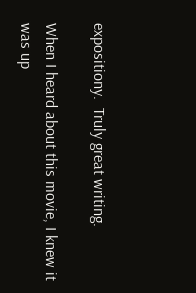expositiony.  Truly great writing.

When I heard about this movie, I knew it was up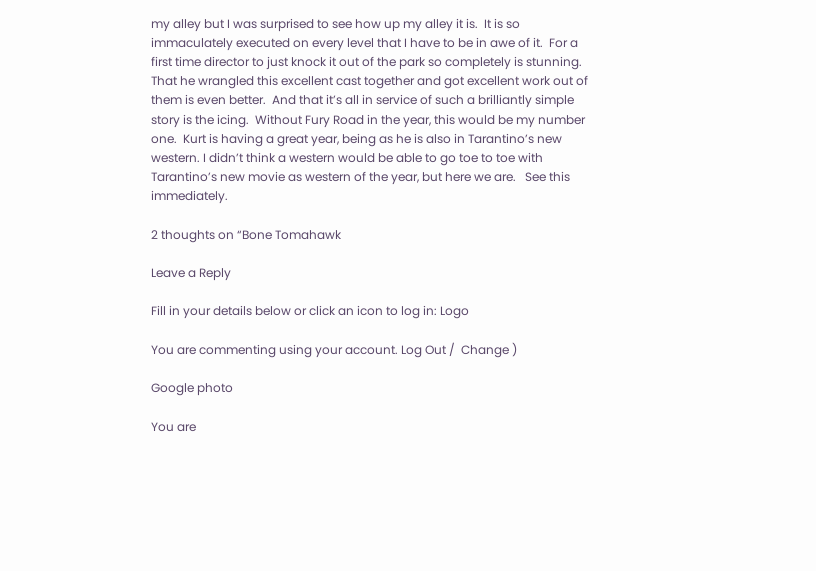my alley but I was surprised to see how up my alley it is.  It is so immaculately executed on every level that I have to be in awe of it.  For a first time director to just knock it out of the park so completely is stunning.  That he wrangled this excellent cast together and got excellent work out of them is even better.  And that it’s all in service of such a brilliantly simple story is the icing.  Without Fury Road in the year, this would be my number one.  Kurt is having a great year, being as he is also in Tarantino’s new western. I didn’t think a western would be able to go toe to toe with Tarantino’s new movie as western of the year, but here we are.   See this immediately.

2 thoughts on “Bone Tomahawk

Leave a Reply

Fill in your details below or click an icon to log in: Logo

You are commenting using your account. Log Out /  Change )

Google photo

You are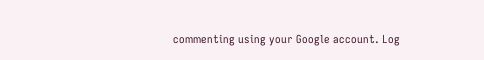commenting using your Google account. Log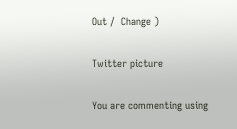Out /  Change )

Twitter picture

You are commenting using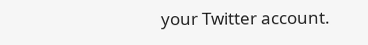your Twitter account.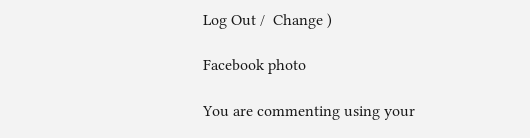Log Out /  Change )

Facebook photo

You are commenting using your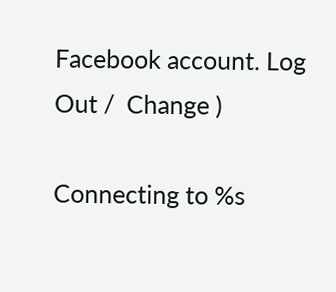Facebook account. Log Out /  Change )

Connecting to %s